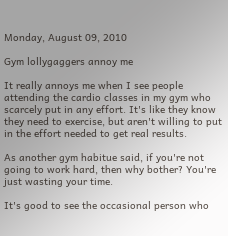Monday, August 09, 2010

Gym lollygaggers annoy me

It really annoys me when I see people attending the cardio classes in my gym who scarcely put in any effort. It's like they know they need to exercise, but aren't willing to put in the effort needed to get real results.

As another gym habitue said, if you're not going to work hard, then why bother? You're just wasting your time.

It's good to see the occasional person who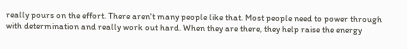really pours on the effort. There aren't many people like that. Most people need to power through with determination and really work out hard. When they are there, they help raise the energy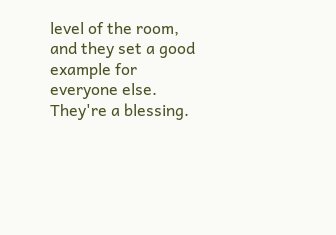level of the room, and they set a good example for everyone else. They're a blessing.